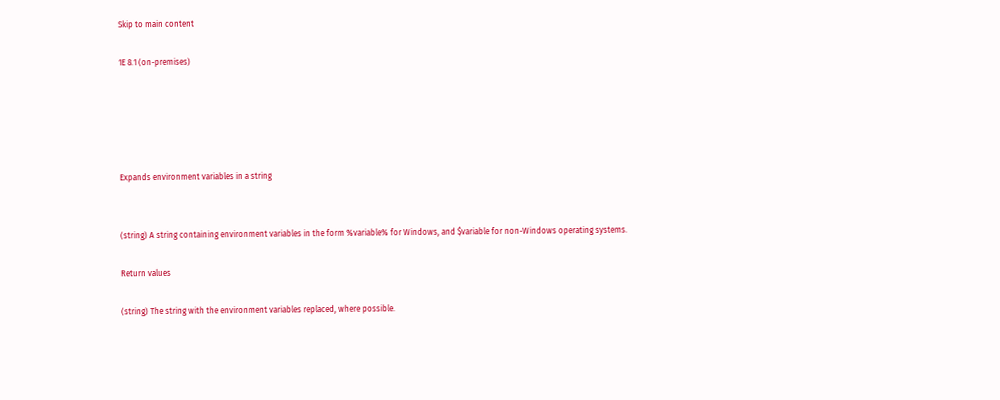Skip to main content

1E 8.1 (on-premises)





Expands environment variables in a string


(string) A string containing environment variables in the form %variable% for Windows, and $variable for non-Windows operating systems.

Return values

(string) The string with the environment variables replaced, where possible.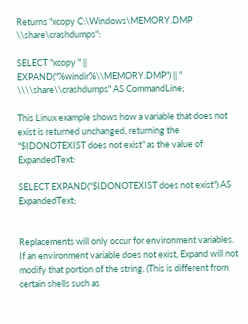Returns "xcopy C:\Windows\MEMORY.DMP \\share\crashdumps":

SELECT "xcopy " || EXPAND("%windir%\\MEMORY.DMP") || " \\\\share\\crashdumps" AS CommandLine;

This Linux example shows how a variable that does not exist is returned unchanged, returning the "$IDONOTEXIST does not exist" as the value of ExpandedText:

SELECT EXPAND("$IDONOTEXIST does not exist") AS ExpandedText;


Replacements will only occur for environment variables. If an environment variable does not exist, Expand will not modify that portion of the string. (This is different from certain shells such as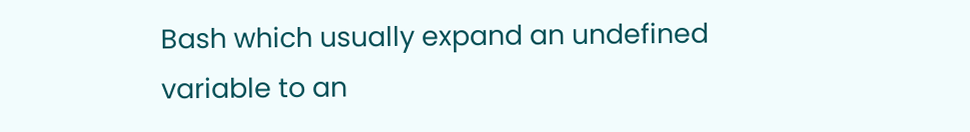Bash which usually expand an undefined variable to an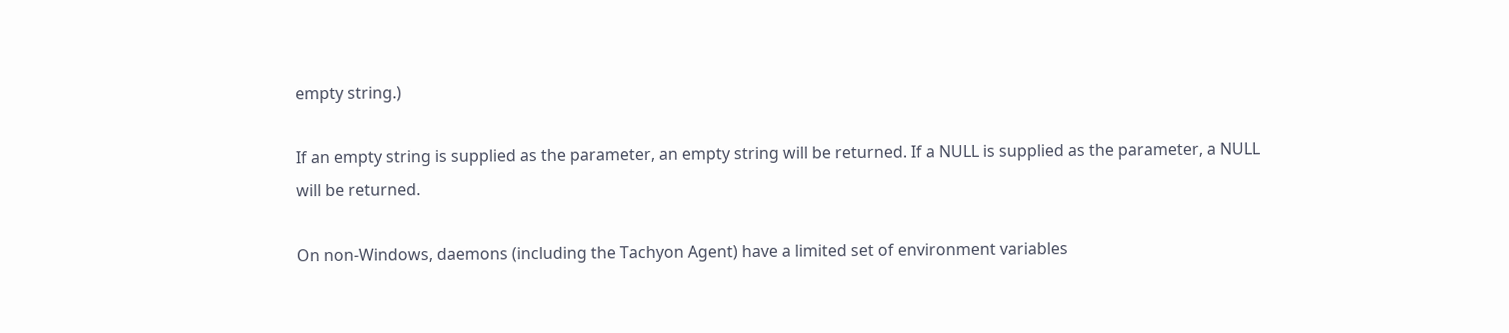empty string.)

If an empty string is supplied as the parameter, an empty string will be returned. If a NULL is supplied as the parameter, a NULL will be returned.

On non-Windows, daemons (including the Tachyon Agent) have a limited set of environment variables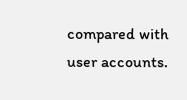compared with user accounts.